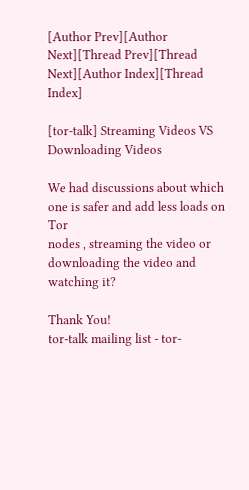[Author Prev][Author Next][Thread Prev][Thread Next][Author Index][Thread Index]

[tor-talk] Streaming Videos VS Downloading Videos

We had discussions about which one is safer and add less loads on Tor
nodes , streaming the video or downloading the video and watching it?

Thank You!
tor-talk mailing list - tor-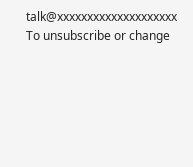talk@xxxxxxxxxxxxxxxxxxxx
To unsubscribe or change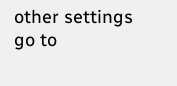other settings go to